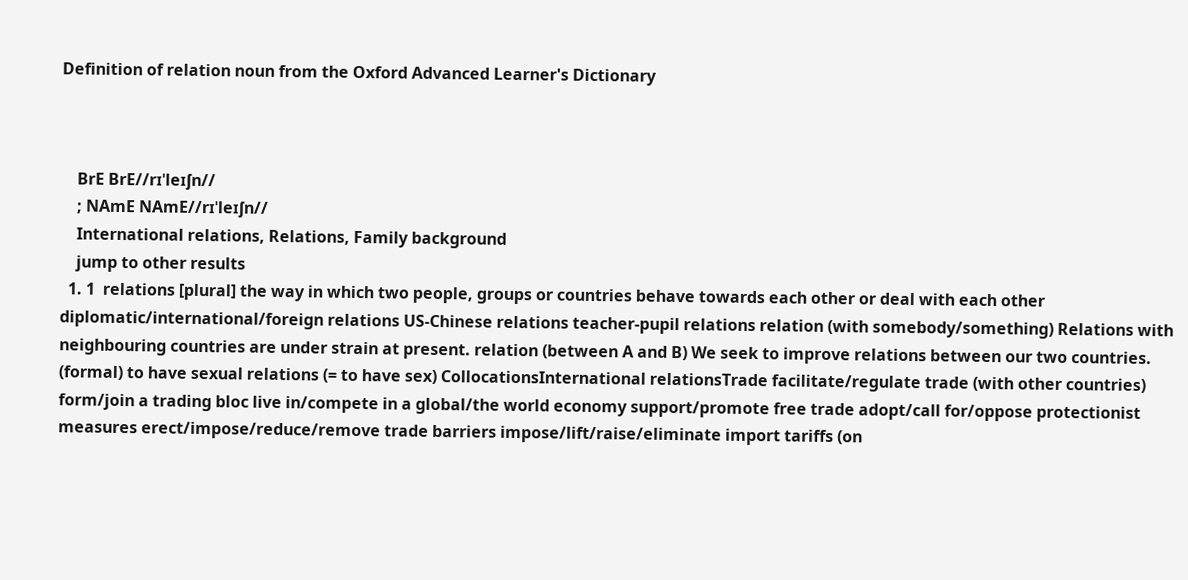Definition of relation noun from the Oxford Advanced Learner's Dictionary



    BrE BrE//rɪˈleɪʃn//
    ; NAmE NAmE//rɪˈleɪʃn//
    International relations, Relations, Family background
    jump to other results
  1. 1  relations [plural] the way in which two people, groups or countries behave towards each other or deal with each other diplomatic/international/foreign relations US-Chinese relations teacher-pupil relations relation (with somebody/something) Relations with neighbouring countries are under strain at present. relation (between A and B) We seek to improve relations between our two countries. (formal) to have sexual relations (= to have sex) CollocationsInternational relationsTrade facilitate/regulate trade (with other countries) form/join a trading bloc live in/compete in a global/the world economy support/promote free trade adopt/call for/oppose protectionist measures erect/impose/reduce/remove trade barriers impose/lift/raise/eliminate import tariffs (on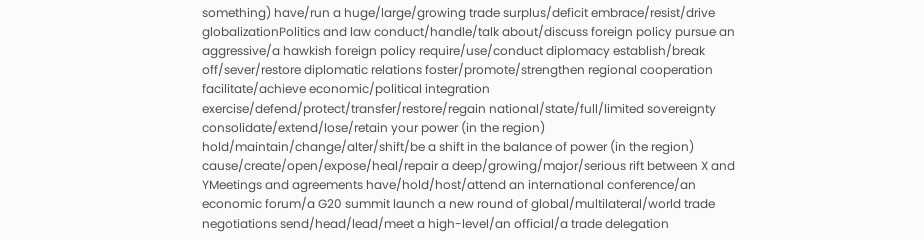something) have/run a huge/large/growing trade surplus/deficit embrace/resist/drive globalizationPolitics and law conduct/handle/talk about/discuss foreign policy pursue an aggressive/a hawkish foreign policy require/use/conduct diplomacy establish/break off/sever/restore diplomatic relations foster/promote/strengthen regional cooperation facilitate/achieve economic/political integration exercise/defend/protect/transfer/restore/regain national/state/full/limited sovereignty consolidate/extend/lose/retain your power (in the region) hold/maintain/change/alter/shift/be a shift in the balance of power (in the region) cause/create/open/expose/heal/repair a deep/growing/major/serious rift between X and YMeetings and agreements have/hold/host/attend an international conference/an economic forum/a G20 summit launch a new round of global/multilateral/world trade negotiations send/head/lead/meet a high-level/an official/a trade delegation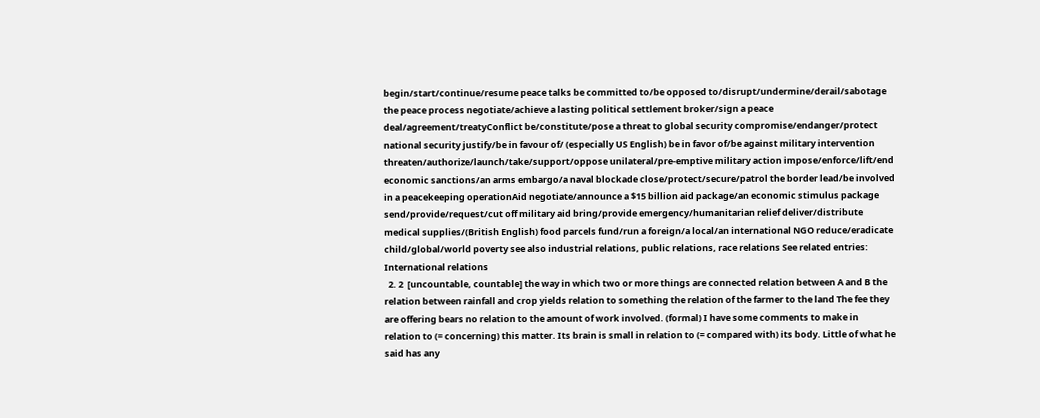begin/start/continue/resume peace talks be committed to/be opposed to/disrupt/undermine/derail/sabotage the peace process negotiate/achieve a lasting political settlement broker/sign a peace deal/agreement/treatyConflict be/constitute/pose a threat to global security compromise/endanger/protect national security justify/be in favour of/ (especially US English) be in favor of/be against military intervention threaten/authorize/launch/take/support/oppose unilateral/pre-emptive military action impose/enforce/lift/end economic sanctions/an arms embargo/a naval blockade close/protect/secure/patrol the border lead/be involved in a peacekeeping operationAid negotiate/announce a $15 billion aid package/an economic stimulus package send/provide/request/cut off military aid bring/provide emergency/humanitarian relief deliver/distribute medical supplies/(British English) food parcels fund/run a foreign/a local/an international NGO reduce/eradicate child/global/world poverty see also industrial relations, public relations, race relations See related entries: International relations
  2. 2  [uncountable, countable] the way in which two or more things are connected relation between A and B the relation between rainfall and crop yields relation to something the relation of the farmer to the land The fee they are offering bears no relation to the amount of work involved. (formal) I have some comments to make in relation to (= concerning) this matter. Its brain is small in relation to (= compared with) its body. Little of what he said has any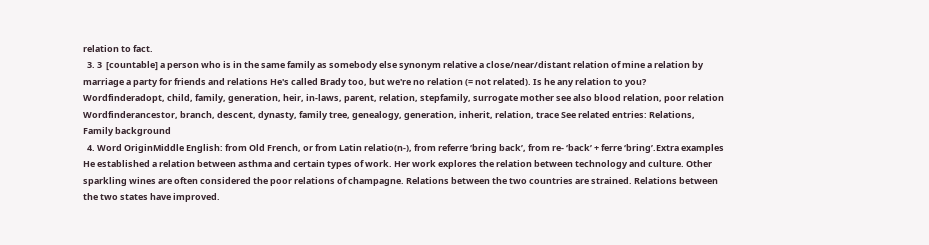relation to fact.
  3. 3  [countable] a person who is in the same family as somebody else synonym relative a close/near/distant relation of mine a relation by marriage a party for friends and relations He's called Brady too, but we're no relation (= not related). Is he any relation to you? Wordfinderadopt, child, family, generation, heir, in-laws, parent, relation, stepfamily, surrogate mother see also blood relation, poor relation Wordfinderancestor, branch, descent, dynasty, family tree, genealogy, generation, inherit, relation, trace See related entries: Relations, Family background
  4. Word OriginMiddle English: from Old French, or from Latin relatio(n-), from referre ‘bring back’, from re- ‘back’ + ferre ‘bring’.Extra examples He established a relation between asthma and certain types of work. Her work explores the relation between technology and culture. Other sparkling wines are often considered the poor relations of champagne. Relations between the two countries are strained. Relations between the two states have improved.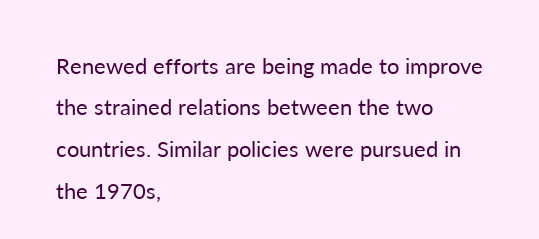Renewed efforts are being made to improve the strained relations between the two countries. Similar policies were pursued in the 1970s,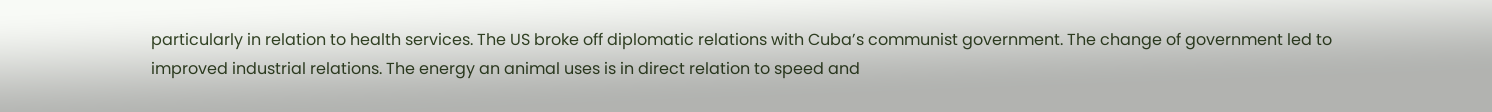particularly in relation to health services. The US broke off diplomatic relations with Cuba’s communist government. The change of government led to improved industrial relations. The energy an animal uses is in direct relation to speed and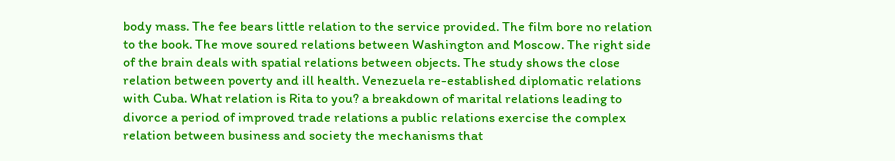body mass. The fee bears little relation to the service provided. The film bore no relation to the book. The move soured relations between Washington and Moscow. The right side of the brain deals with spatial relations between objects. The study shows the close relation between poverty and ill health. Venezuela re-established diplomatic relations with Cuba. What relation is Rita to you? a breakdown of marital relations leading to divorce a period of improved trade relations a public relations exercise the complex relation between business and society the mechanisms that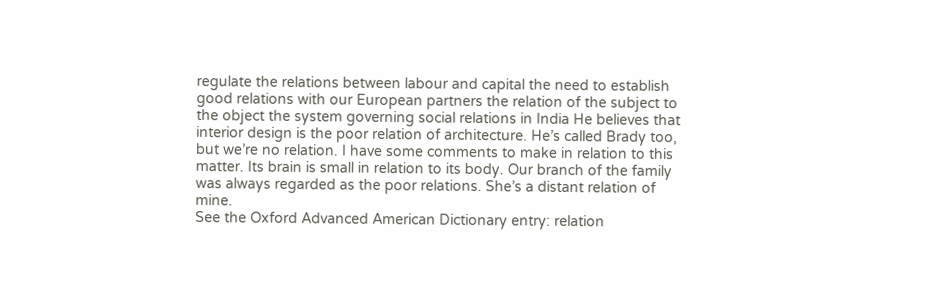regulate the relations between labour and capital the need to establish good relations with our European partners the relation of the subject to the object the system governing social relations in India He believes that interior design is the poor relation of architecture. He’s called Brady too, but we’re no relation. I have some comments to make in relation to this matter. Its brain is small in relation to its body. Our branch of the family was always regarded as the poor relations. She’s a distant relation of mine.
See the Oxford Advanced American Dictionary entry: relation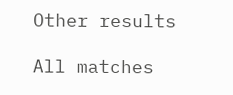Other results

All matches